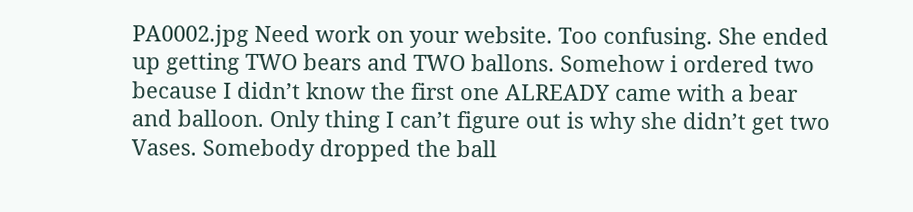PA0002.jpg Need work on your website. Too confusing. She ended up getting TWO bears and TWO ballons. Somehow i ordered two because I didn’t know the first one ALREADY came with a bear and balloon. Only thing I can’t figure out is why she didn’t get two Vases. Somebody dropped the ball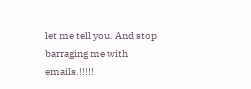let me tell you. And stop barraging me with emails.!!!!!